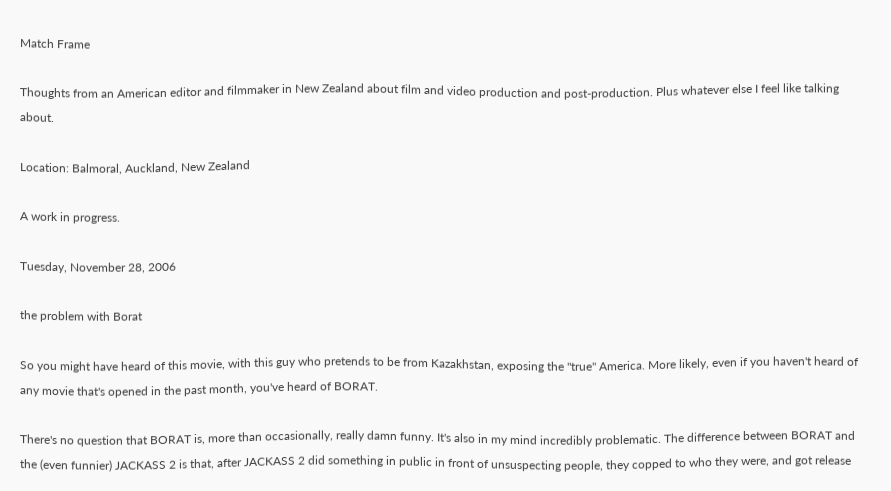Match Frame

Thoughts from an American editor and filmmaker in New Zealand about film and video production and post-production. Plus whatever else I feel like talking about.

Location: Balmoral, Auckland, New Zealand

A work in progress.

Tuesday, November 28, 2006

the problem with Borat

So you might have heard of this movie, with this guy who pretends to be from Kazakhstan, exposing the "true" America. More likely, even if you haven't heard of any movie that's opened in the past month, you've heard of BORAT.

There's no question that BORAT is, more than occasionally, really damn funny. It's also in my mind incredibly problematic. The difference between BORAT and the (even funnier) JACKASS 2 is that, after JACKASS 2 did something in public in front of unsuspecting people, they copped to who they were, and got release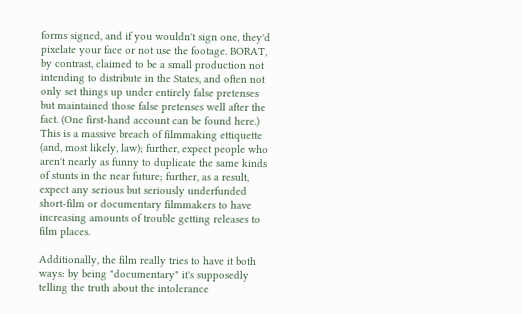forms signed, and if you wouldn't sign one, they'd pixelate your face or not use the footage. BORAT, by contrast, claimed to be a small production not intending to distribute in the States, and often not only set things up under entirely false pretenses but maintained those false pretenses well after the fact. (One first-hand account can be found here.) This is a massive breach of filmmaking ettiquette (and, most likely, law); further, expect people who aren't nearly as funny to duplicate the same kinds of stunts in the near future; further, as a result, expect any serious but seriously underfunded short-film or documentary filmmakers to have increasing amounts of trouble getting releases to film places.

Additionally, the film really tries to have it both ways: by being "documentary" it's supposedly telling the truth about the intolerance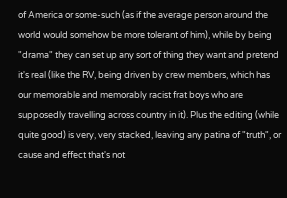of America or some-such (as if the average person around the world would somehow be more tolerant of him), while by being "drama" they can set up any sort of thing they want and pretend it's real (like the RV, being driven by crew members, which has our memorable and memorably racist frat boys who are supposedly travelling across country in it). Plus the editing (while quite good) is very, very stacked, leaving any patina of "truth", or cause and effect that's not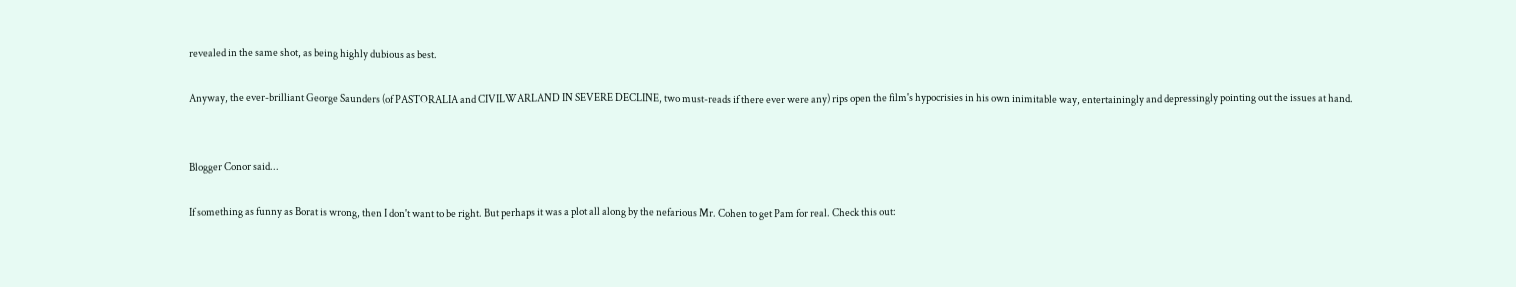revealed in the same shot, as being highly dubious as best.

Anyway, the ever-brilliant George Saunders (of PASTORALIA and CIVILWARLAND IN SEVERE DECLINE, two must-reads if there ever were any) rips open the film's hypocrisies in his own inimitable way, entertainingly and depressingly pointing out the issues at hand.


Blogger Conor said...

If something as funny as Borat is wrong, then I don't want to be right. But perhaps it was a plot all along by the nefarious Mr. Cohen to get Pam for real. Check this out: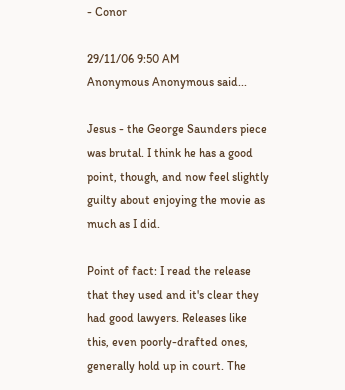- Conor

29/11/06 9:50 AM
Anonymous Anonymous said...

Jesus - the George Saunders piece was brutal. I think he has a good point, though, and now feel slightly guilty about enjoying the movie as much as I did.

Point of fact: I read the release that they used and it's clear they had good lawyers. Releases like this, even poorly-drafted ones, generally hold up in court. The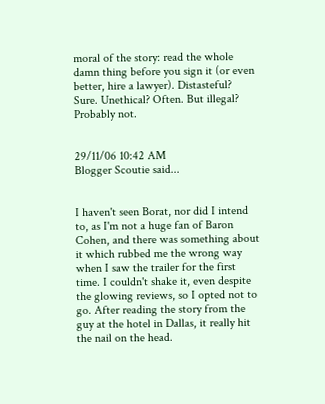moral of the story: read the whole damn thing before you sign it (or even better, hire a lawyer). Distasteful? Sure. Unethical? Often. But illegal? Probably not.


29/11/06 10:42 AM
Blogger Scoutie said...


I haven't seen Borat, nor did I intend to, as I'm not a huge fan of Baron Cohen, and there was something about it which rubbed me the wrong way when I saw the trailer for the first time. I couldn't shake it, even despite the glowing reviews, so I opted not to go. After reading the story from the guy at the hotel in Dallas, it really hit the nail on the head.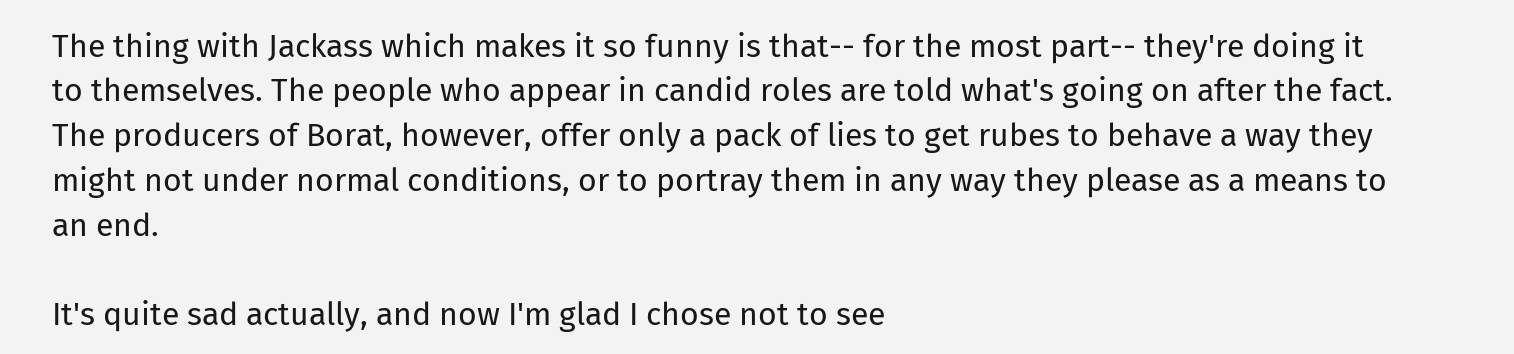The thing with Jackass which makes it so funny is that-- for the most part-- they're doing it to themselves. The people who appear in candid roles are told what's going on after the fact. The producers of Borat, however, offer only a pack of lies to get rubes to behave a way they might not under normal conditions, or to portray them in any way they please as a means to an end.

It's quite sad actually, and now I'm glad I chose not to see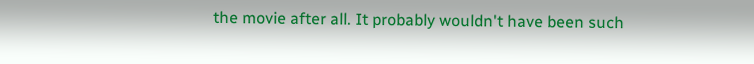the movie after all. It probably wouldn't have been such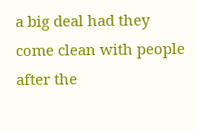a big deal had they come clean with people after the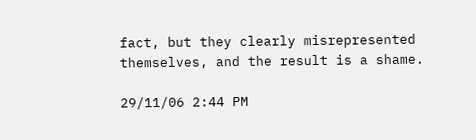fact, but they clearly misrepresented themselves, and the result is a shame.

29/11/06 2:44 PM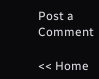Post a Comment

<< Home